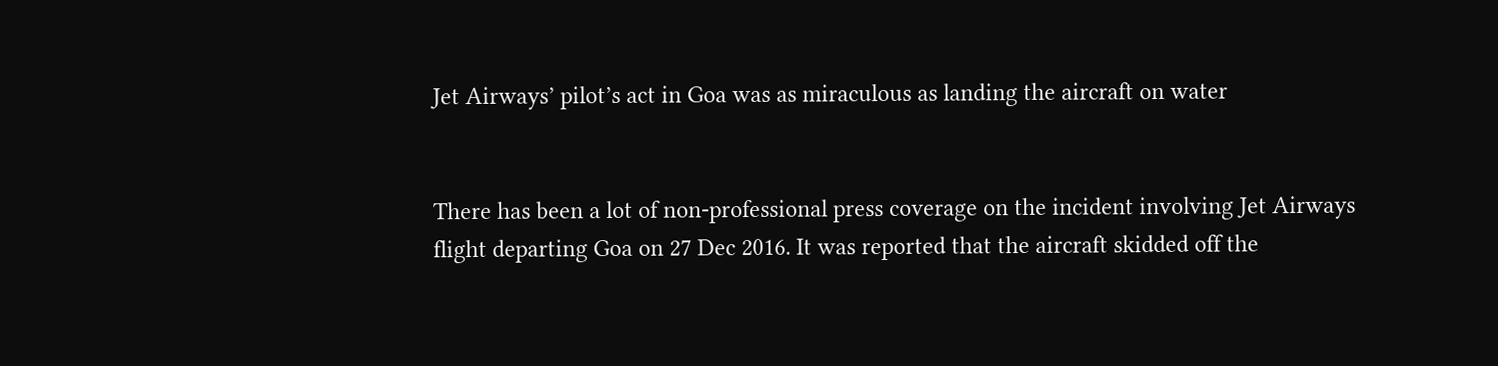Jet Airways’ pilot’s act in Goa was as miraculous as landing the aircraft on water


There has been a lot of non-professional press coverage on the incident involving Jet Airways flight departing Goa on 27 Dec 2016. It was reported that the aircraft skidded off the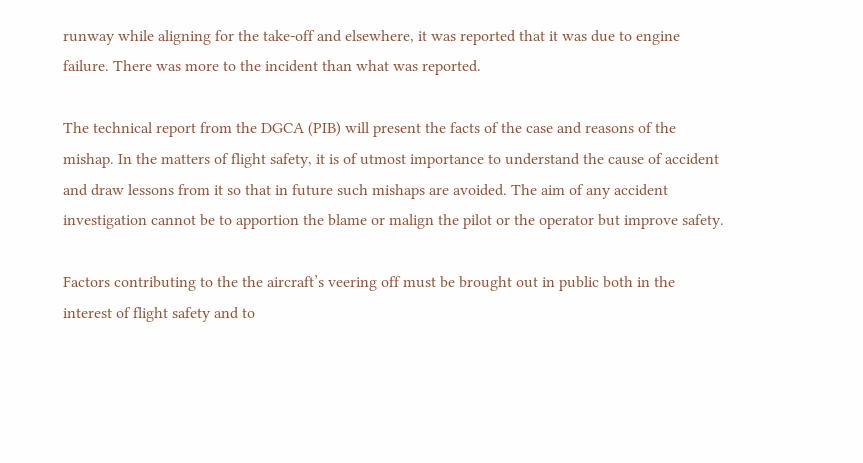runway while aligning for the take-off and elsewhere, it was reported that it was due to engine failure. There was more to the incident than what was reported.

The technical report from the DGCA (PIB) will present the facts of the case and reasons of the mishap. In the matters of flight safety, it is of utmost importance to understand the cause of accident and draw lessons from it so that in future such mishaps are avoided. The aim of any accident investigation cannot be to apportion the blame or malign the pilot or the operator but improve safety.

Factors contributing to the the aircraft’s veering off must be brought out in public both in the interest of flight safety and to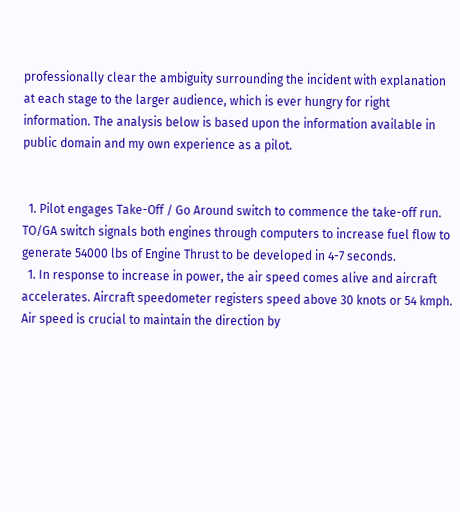professionally clear the ambiguity surrounding the incident with explanation at each stage to the larger audience, which is ever hungry for right information. The analysis below is based upon the information available in public domain and my own experience as a pilot.


  1. Pilot engages Take-Off / Go Around switch to commence the take-off run. TO/GA switch signals both engines through computers to increase fuel flow to generate 54000 lbs of Engine Thrust to be developed in 4-7 seconds.
  1. In response to increase in power, the air speed comes alive and aircraft accelerates. Aircraft speedometer registers speed above 30 knots or 54 kmph. Air speed is crucial to maintain the direction by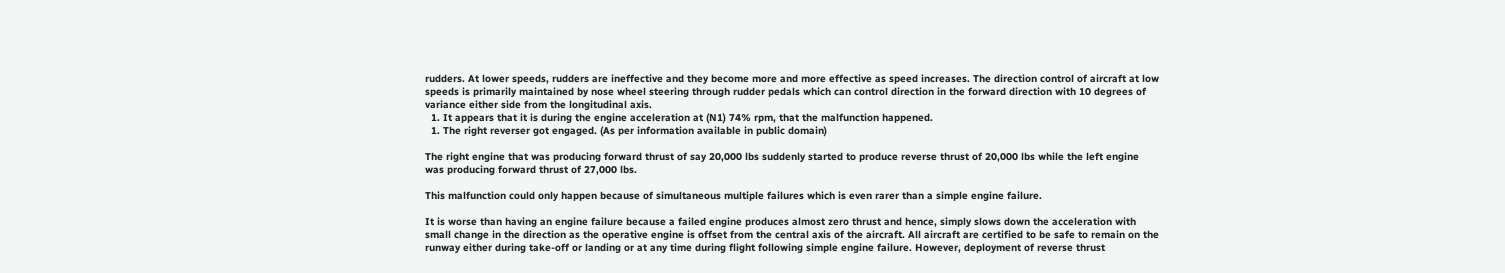rudders. At lower speeds, rudders are ineffective and they become more and more effective as speed increases. The direction control of aircraft at low speeds is primarily maintained by nose wheel steering through rudder pedals which can control direction in the forward direction with 10 degrees of variance either side from the longitudinal axis.
  1. It appears that it is during the engine acceleration at (N1) 74% rpm, that the malfunction happened.
  1. The right reverser got engaged. (As per information available in public domain)

The right engine that was producing forward thrust of say 20,000 lbs suddenly started to produce reverse thrust of 20,000 lbs while the left engine was producing forward thrust of 27,000 lbs.

This malfunction could only happen because of simultaneous multiple failures which is even rarer than a simple engine failure.

It is worse than having an engine failure because a failed engine produces almost zero thrust and hence, simply slows down the acceleration with small change in the direction as the operative engine is offset from the central axis of the aircraft. All aircraft are certified to be safe to remain on the runway either during take-off or landing or at any time during flight following simple engine failure. However, deployment of reverse thrust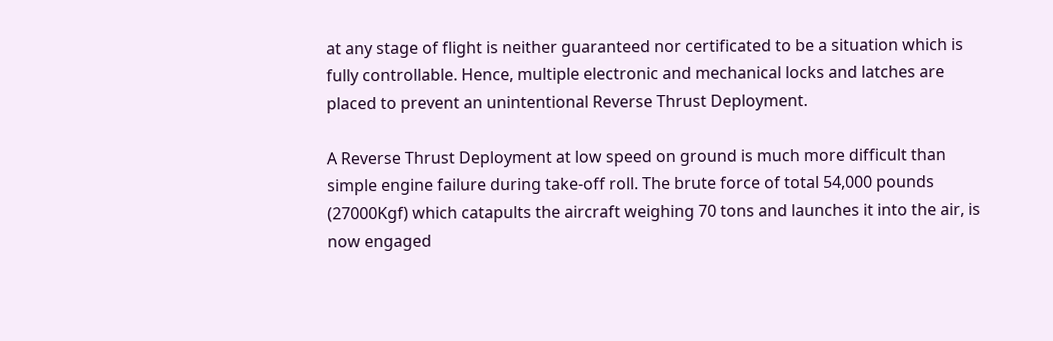at any stage of flight is neither guaranteed nor certificated to be a situation which is fully controllable. Hence, multiple electronic and mechanical locks and latches are placed to prevent an unintentional Reverse Thrust Deployment.

A Reverse Thrust Deployment at low speed on ground is much more difficult than simple engine failure during take-off roll. The brute force of total 54,000 pounds (27000Kgf) which catapults the aircraft weighing 70 tons and launches it into the air, is now engaged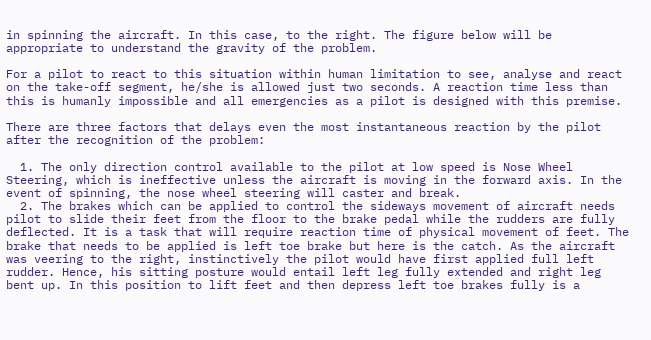in spinning the aircraft. In this case, to the right. The figure below will be appropriate to understand the gravity of the problem.

For a pilot to react to this situation within human limitation to see, analyse and react on the take-off segment, he/she is allowed just two seconds. A reaction time less than this is humanly impossible and all emergencies as a pilot is designed with this premise.

There are three factors that delays even the most instantaneous reaction by the pilot after the recognition of the problem:

  1. The only direction control available to the pilot at low speed is Nose Wheel Steering, which is ineffective unless the aircraft is moving in the forward axis. In the event of spinning, the nose wheel steering will caster and break.
  2. The brakes which can be applied to control the sideways movement of aircraft needs pilot to slide their feet from the floor to the brake pedal while the rudders are fully deflected. It is a task that will require reaction time of physical movement of feet. The brake that needs to be applied is left toe brake but here is the catch. As the aircraft was veering to the right, instinctively the pilot would have first applied full left rudder. Hence, his sitting posture would entail left leg fully extended and right leg bent up. In this position to lift feet and then depress left toe brakes fully is a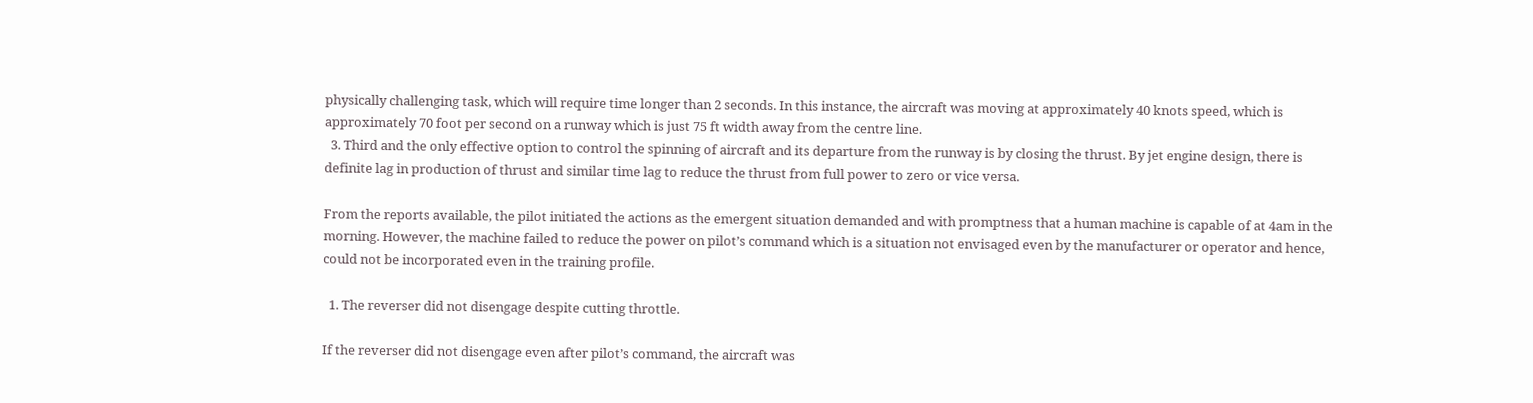physically challenging task, which will require time longer than 2 seconds. In this instance, the aircraft was moving at approximately 40 knots speed, which is approximately 70 foot per second on a runway which is just 75 ft width away from the centre line.
  3. Third and the only effective option to control the spinning of aircraft and its departure from the runway is by closing the thrust. By jet engine design, there is definite lag in production of thrust and similar time lag to reduce the thrust from full power to zero or vice versa.

From the reports available, the pilot initiated the actions as the emergent situation demanded and with promptness that a human machine is capable of at 4am in the morning. However, the machine failed to reduce the power on pilot’s command which is a situation not envisaged even by the manufacturer or operator and hence, could not be incorporated even in the training profile.

  1. The reverser did not disengage despite cutting throttle.

If the reverser did not disengage even after pilot’s command, the aircraft was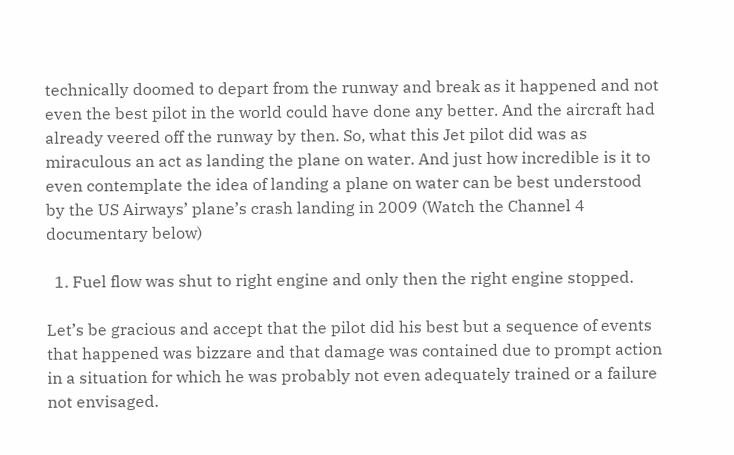technically doomed to depart from the runway and break as it happened and not even the best pilot in the world could have done any better. And the aircraft had already veered off the runway by then. So, what this Jet pilot did was as miraculous an act as landing the plane on water. And just how incredible is it to even contemplate the idea of landing a plane on water can be best understood by the US Airways’ plane’s crash landing in 2009 (Watch the Channel 4 documentary below)

  1. Fuel flow was shut to right engine and only then the right engine stopped.

Let’s be gracious and accept that the pilot did his best but a sequence of events that happened was bizzare and that damage was contained due to prompt action in a situation for which he was probably not even adequately trained or a failure not envisaged.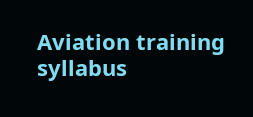Aviation training syllabus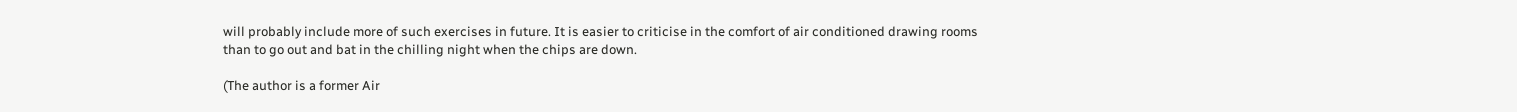will probably include more of such exercises in future. It is easier to criticise in the comfort of air conditioned drawing rooms than to go out and bat in the chilling night when the chips are down.

(The author is a former Air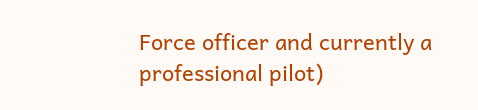Force officer and currently a professional pilot)